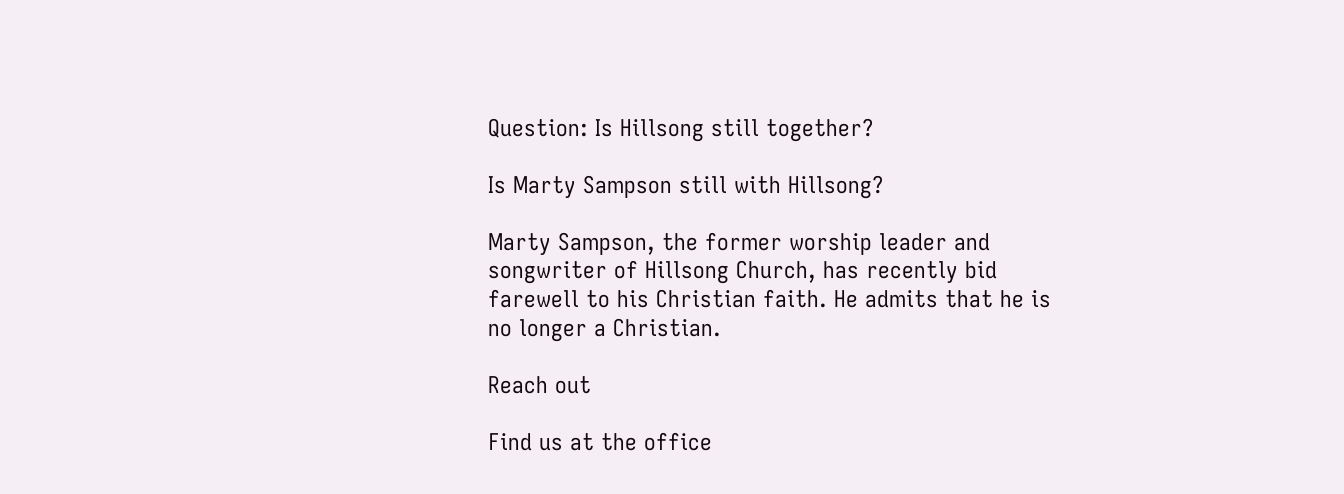Question: Is Hillsong still together?

Is Marty Sampson still with Hillsong?

Marty Sampson, the former worship leader and songwriter of Hillsong Church, has recently bid farewell to his Christian faith. He admits that he is no longer a Christian.

Reach out

Find us at the office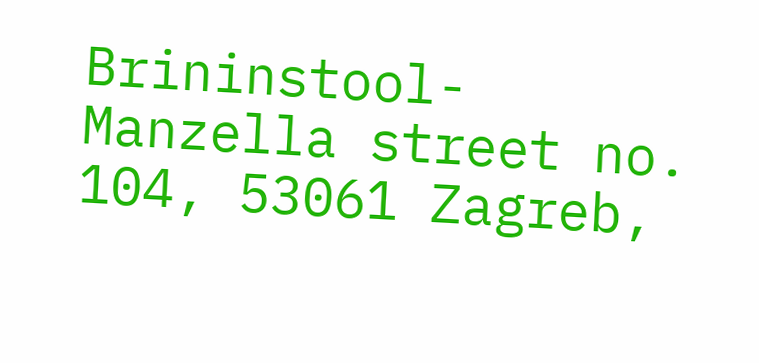Brininstool- Manzella street no. 104, 53061 Zagreb,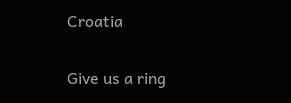Croatia

Give us a ring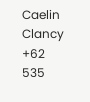Caelin Clancy
+62 535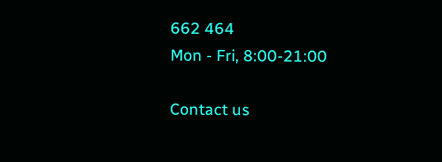662 464
Mon - Fri, 8:00-21:00

Contact us